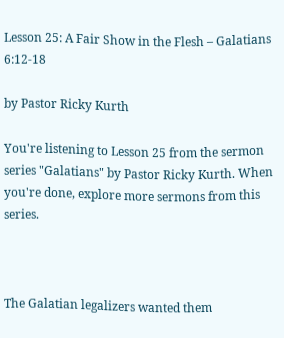Lesson 25: A Fair Show in the Flesh – Galatians 6:12-18

by Pastor Ricky Kurth

You're listening to Lesson 25 from the sermon series "Galatians" by Pastor Ricky Kurth. When you're done, explore more sermons from this series.



The Galatian legalizers wanted them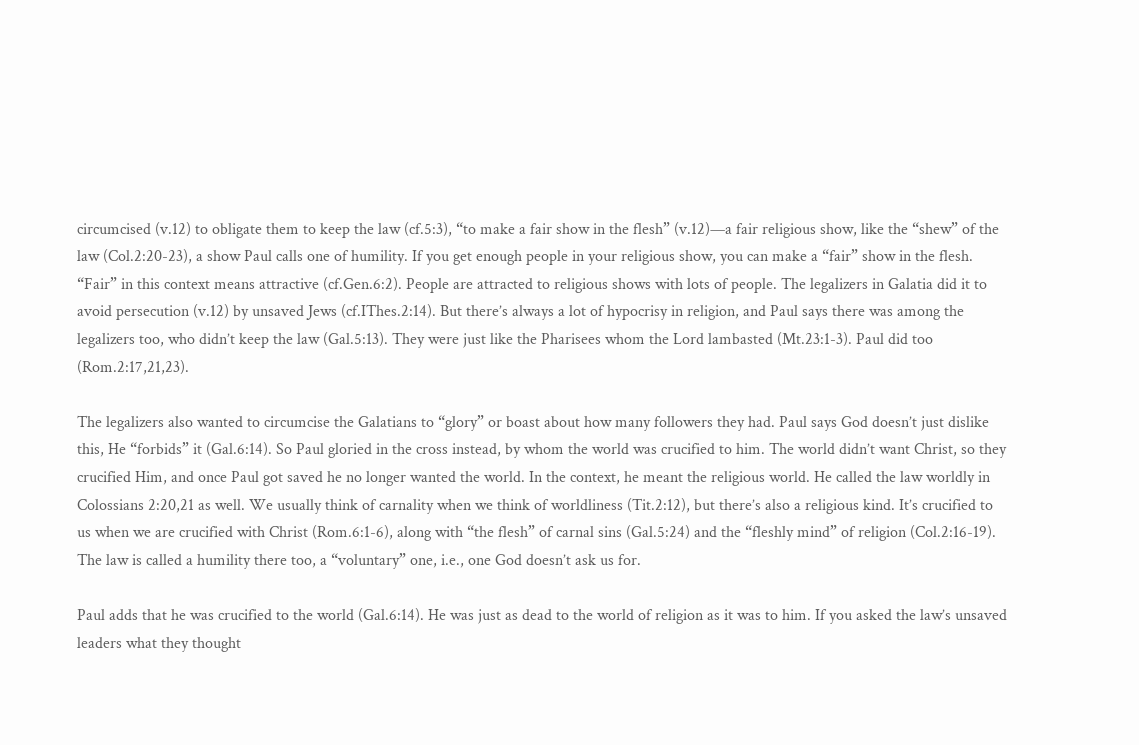circumcised (v.12) to obligate them to keep the law (cf.5:3), “to make a fair show in the flesh” (v.12)—a fair religious show, like the “shew” of the law (Col.2:20-23), a show Paul calls one of humility. If you get enough people in your religious show, you can make a “fair” show in the flesh. “Fair” in this context means attractive (cf.Gen.6:2). People are attracted to religious shows with lots of people. The legalizers in Galatia did it to avoid persecution (v.12) by unsaved Jews (cf.IThes.2:14). But there’s always a lot of hypocrisy in religion, and Paul says there was among the legalizers too, who didn’t keep the law (Gal.5:13). They were just like the Pharisees whom the Lord lambasted (Mt.23:1-3). Paul did too (Rom.2:17,21,23).

The legalizers also wanted to circumcise the Galatians to “glory” or boast about how many followers they had. Paul says God doesn’t just dislike this, He “forbids” it (Gal.6:14). So Paul gloried in the cross instead, by whom the world was crucified to him. The world didn’t want Christ, so they crucified Him, and once Paul got saved he no longer wanted the world. In the context, he meant the religious world. He called the law worldly in Colossians 2:20,21 as well. We usually think of carnality when we think of worldliness (Tit.2:12), but there’s also a religious kind. It’s crucified to us when we are crucified with Christ (Rom.6:1-6), along with “the flesh” of carnal sins (Gal.5:24) and the “fleshly mind” of religion (Col.2:16-19). The law is called a humility there too, a “voluntary” one, i.e., one God doesn’t ask us for.

Paul adds that he was crucified to the world (Gal.6:14). He was just as dead to the world of religion as it was to him. If you asked the law’s unsaved leaders what they thought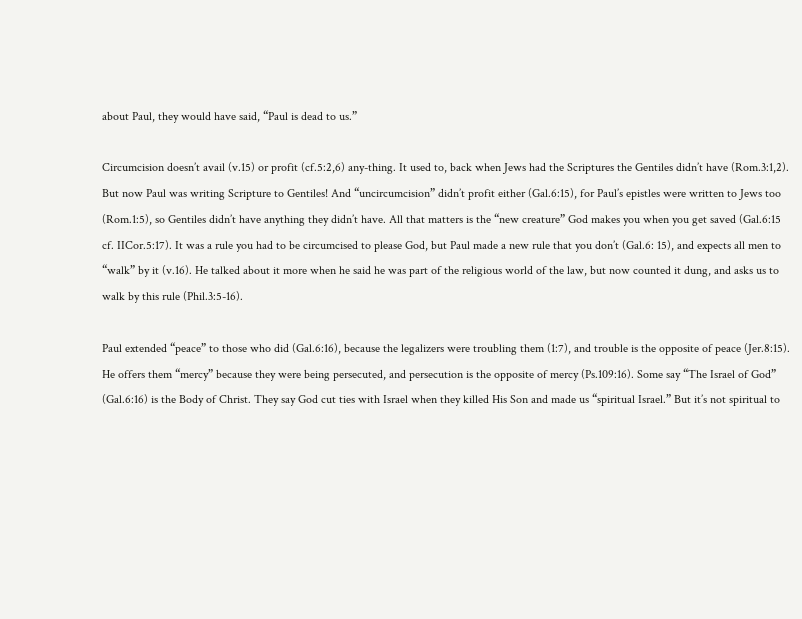about Paul, they would have said, “Paul is dead to us.”

Circumcision doesn’t avail (v.15) or profit (cf.5:2,6) any-thing. It used to, back when Jews had the Scriptures the Gentiles didn’t have (Rom.3:1,2). But now Paul was writing Scripture to Gentiles! And “uncircumcision” didn’t profit either (Gal.6:15), for Paul’s epistles were written to Jews too (Rom.1:5), so Gentiles didn’t have anything they didn’t have. All that matters is the “new creature” God makes you when you get saved (Gal.6:15 cf. IICor.5:17). It was a rule you had to be circumcised to please God, but Paul made a new rule that you don’t (Gal.6: 15), and expects all men to “walk” by it (v.16). He talked about it more when he said he was part of the religious world of the law, but now counted it dung, and asks us to walk by this rule (Phil.3:5-16).

Paul extended “peace” to those who did (Gal.6:16), because the legalizers were troubling them (1:7), and trouble is the opposite of peace (Jer.8:15). He offers them “mercy” because they were being persecuted, and persecution is the opposite of mercy (Ps.109:16). Some say “The Israel of God” (Gal.6:16) is the Body of Christ. They say God cut ties with Israel when they killed His Son and made us “spiritual Israel.” But it’s not spiritual to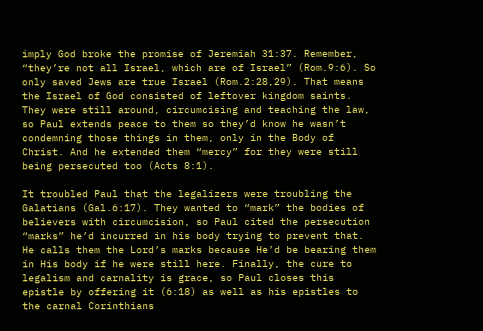imply God broke the promise of Jeremiah 31:37. Remember, “they’re not all Israel, which are of Israel” (Rom.9:6). So only saved Jews are true Israel (Rom.2:28,29). That means the Israel of God consisted of leftover kingdom saints. They were still around, circumcising and teaching the law, so Paul extends peace to them so they’d know he wasn’t condemning those things in them, only in the Body of Christ. And he extended them “mercy” for they were still being persecuted too (Acts 8:1).

It troubled Paul that the legalizers were troubling the Galatians (Gal.6:17). They wanted to “mark” the bodies of believers with circumcision, so Paul cited the persecution “marks” he’d incurred in his body trying to prevent that. He calls them the Lord’s marks because He’d be bearing them in His body if he were still here. Finally, the cure to legalism and carnality is grace, so Paul closes this epistle by offering it (6:18) as well as his epistles to the carnal Corinthians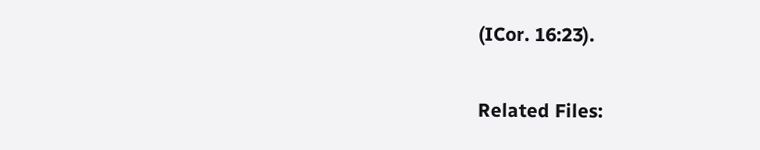(ICor. 16:23).

Related Files: